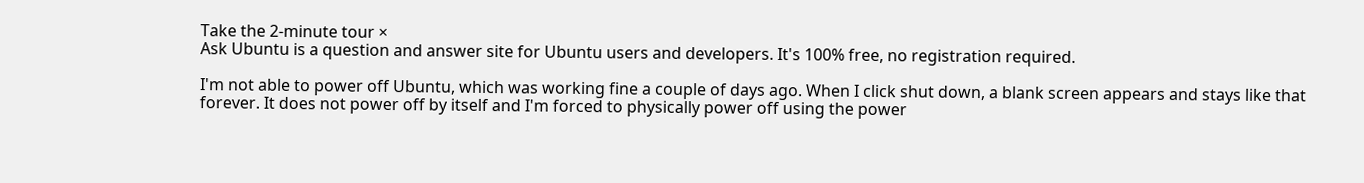Take the 2-minute tour ×
Ask Ubuntu is a question and answer site for Ubuntu users and developers. It's 100% free, no registration required.

I'm not able to power off Ubuntu, which was working fine a couple of days ago. When I click shut down, a blank screen appears and stays like that forever. It does not power off by itself and I'm forced to physically power off using the power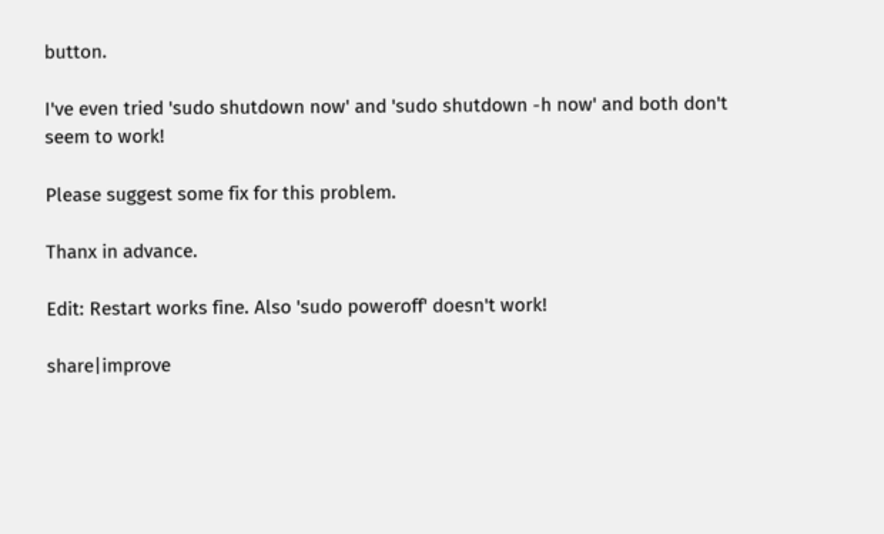button.

I've even tried 'sudo shutdown now' and 'sudo shutdown -h now' and both don't seem to work!

Please suggest some fix for this problem.

Thanx in advance.

Edit: Restart works fine. Also 'sudo poweroff' doesn't work!

share|improve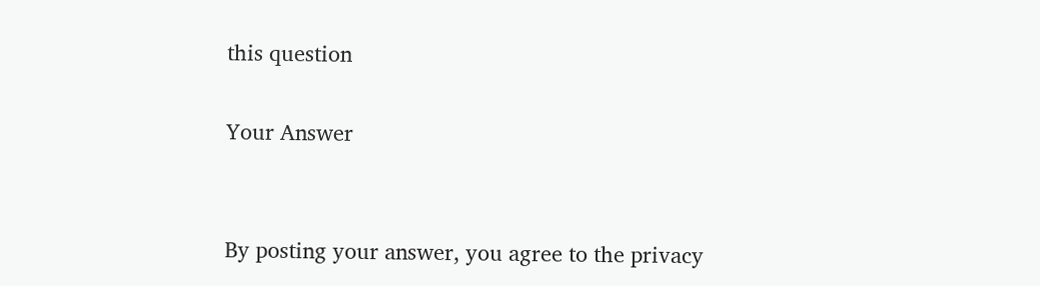this question

Your Answer


By posting your answer, you agree to the privacy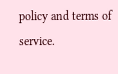policy and terms of service.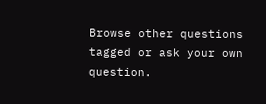Browse other questions tagged or ask your own question.